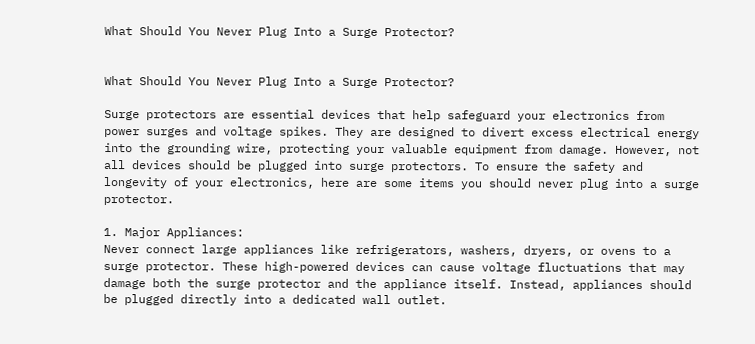What Should You Never Plug Into a Surge Protector?


What Should You Never Plug Into a Surge Protector?

Surge protectors are essential devices that help safeguard your electronics from power surges and voltage spikes. They are designed to divert excess electrical energy into the grounding wire, protecting your valuable equipment from damage. However, not all devices should be plugged into surge protectors. To ensure the safety and longevity of your electronics, here are some items you should never plug into a surge protector.

1. Major Appliances:
Never connect large appliances like refrigerators, washers, dryers, or ovens to a surge protector. These high-powered devices can cause voltage fluctuations that may damage both the surge protector and the appliance itself. Instead, appliances should be plugged directly into a dedicated wall outlet.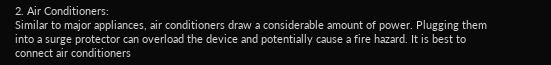2. Air Conditioners:
Similar to major appliances, air conditioners draw a considerable amount of power. Plugging them into a surge protector can overload the device and potentially cause a fire hazard. It is best to connect air conditioners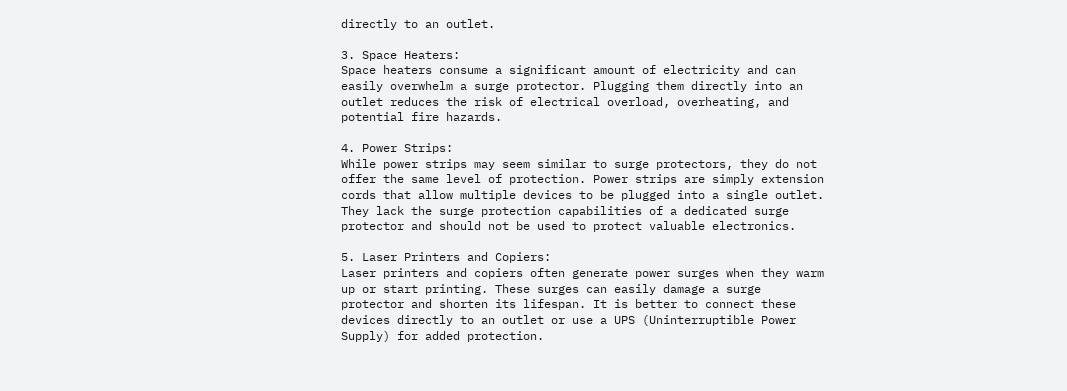directly to an outlet.

3. Space Heaters:
Space heaters consume a significant amount of electricity and can easily overwhelm a surge protector. Plugging them directly into an outlet reduces the risk of electrical overload, overheating, and potential fire hazards.

4. Power Strips:
While power strips may seem similar to surge protectors, they do not offer the same level of protection. Power strips are simply extension cords that allow multiple devices to be plugged into a single outlet. They lack the surge protection capabilities of a dedicated surge protector and should not be used to protect valuable electronics.

5. Laser Printers and Copiers:
Laser printers and copiers often generate power surges when they warm up or start printing. These surges can easily damage a surge protector and shorten its lifespan. It is better to connect these devices directly to an outlet or use a UPS (Uninterruptible Power Supply) for added protection.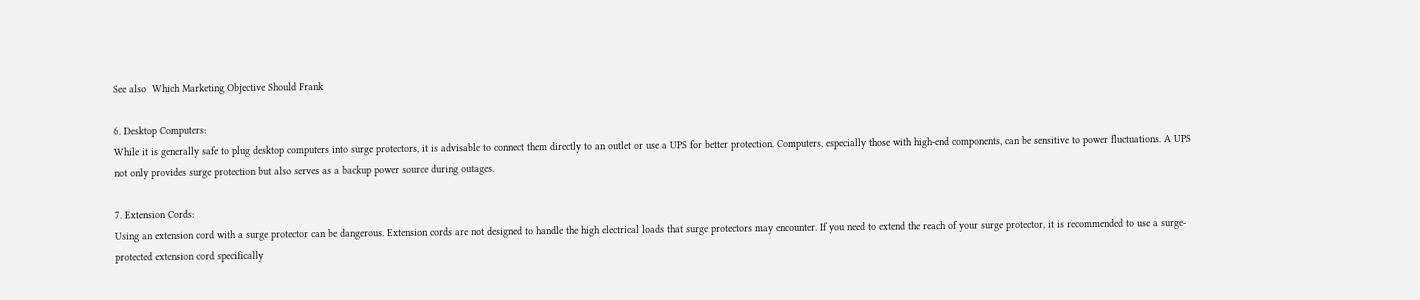See also  Which Marketing Objective Should Frank

6. Desktop Computers:
While it is generally safe to plug desktop computers into surge protectors, it is advisable to connect them directly to an outlet or use a UPS for better protection. Computers, especially those with high-end components, can be sensitive to power fluctuations. A UPS not only provides surge protection but also serves as a backup power source during outages.

7. Extension Cords:
Using an extension cord with a surge protector can be dangerous. Extension cords are not designed to handle the high electrical loads that surge protectors may encounter. If you need to extend the reach of your surge protector, it is recommended to use a surge-protected extension cord specifically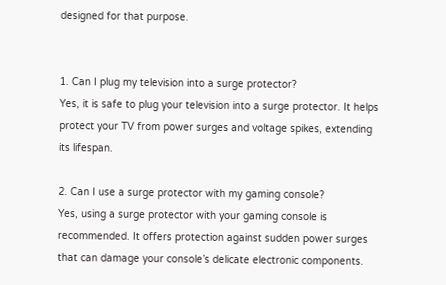designed for that purpose.


1. Can I plug my television into a surge protector?
Yes, it is safe to plug your television into a surge protector. It helps protect your TV from power surges and voltage spikes, extending its lifespan.

2. Can I use a surge protector with my gaming console?
Yes, using a surge protector with your gaming console is recommended. It offers protection against sudden power surges that can damage your console’s delicate electronic components.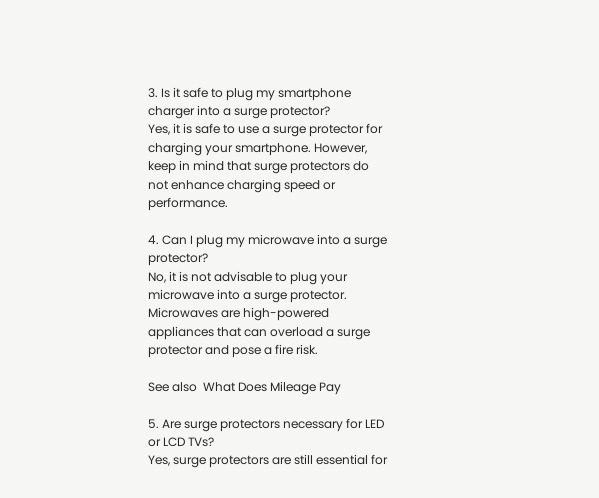3. Is it safe to plug my smartphone charger into a surge protector?
Yes, it is safe to use a surge protector for charging your smartphone. However, keep in mind that surge protectors do not enhance charging speed or performance.

4. Can I plug my microwave into a surge protector?
No, it is not advisable to plug your microwave into a surge protector. Microwaves are high-powered appliances that can overload a surge protector and pose a fire risk.

See also  What Does Mileage Pay

5. Are surge protectors necessary for LED or LCD TVs?
Yes, surge protectors are still essential for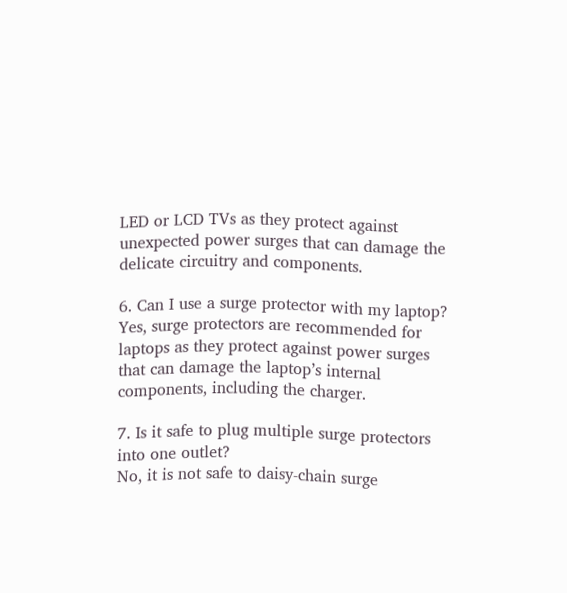LED or LCD TVs as they protect against unexpected power surges that can damage the delicate circuitry and components.

6. Can I use a surge protector with my laptop?
Yes, surge protectors are recommended for laptops as they protect against power surges that can damage the laptop’s internal components, including the charger.

7. Is it safe to plug multiple surge protectors into one outlet?
No, it is not safe to daisy-chain surge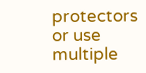protectors or use multiple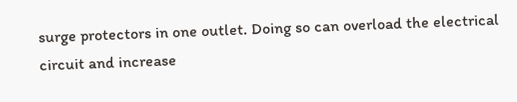surge protectors in one outlet. Doing so can overload the electrical circuit and increase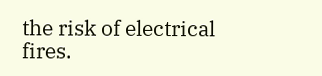the risk of electrical fires.